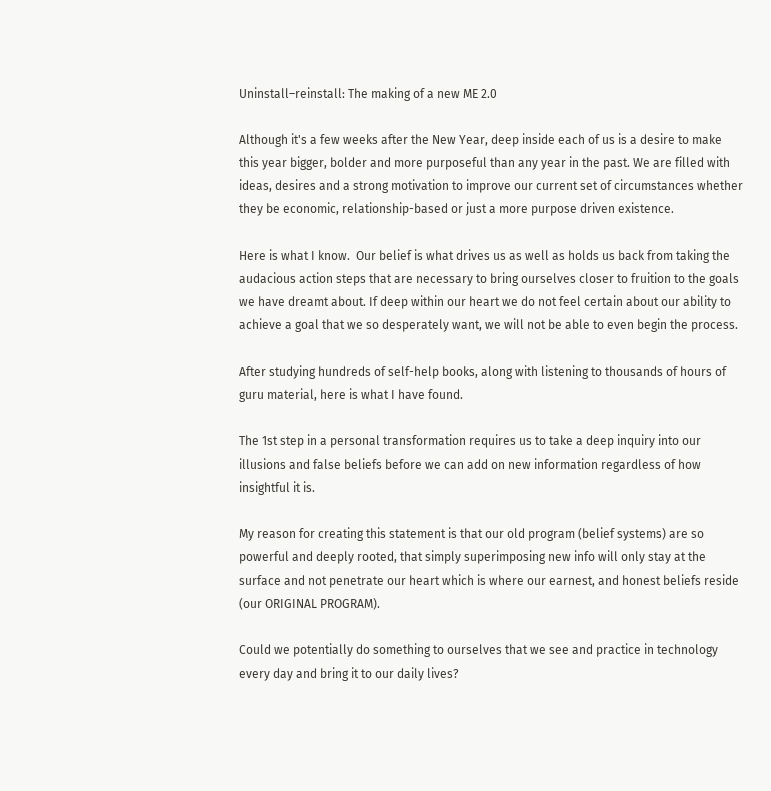Uninstall–reinstall: The making of a new ME 2.0

Although it's a few weeks after the New Year, deep inside each of us is a desire to make this year bigger, bolder and more purposeful than any year in the past. We are filled with ideas, desires and a strong motivation to improve our current set of circumstances whether they be economic, relationship-based or just a more purpose driven existence.

Here is what I know.  Our belief is what drives us as well as holds us back from taking the audacious action steps that are necessary to bring ourselves closer to fruition to the goals we have dreamt about. If deep within our heart we do not feel certain about our ability to achieve a goal that we so desperately want, we will not be able to even begin the process.

After studying hundreds of self-help books, along with listening to thousands of hours of guru material, here is what I have found.

The 1st step in a personal transformation requires us to take a deep inquiry into our illusions and false beliefs before we can add on new information regardless of how insightful it is.

My reason for creating this statement is that our old program (belief systems) are so powerful and deeply rooted, that simply superimposing new info will only stay at the surface and not penetrate our heart which is where our earnest, and honest beliefs reside (our ORIGINAL PROGRAM).

Could we potentially do something to ourselves that we see and practice in technology every day and bring it to our daily lives?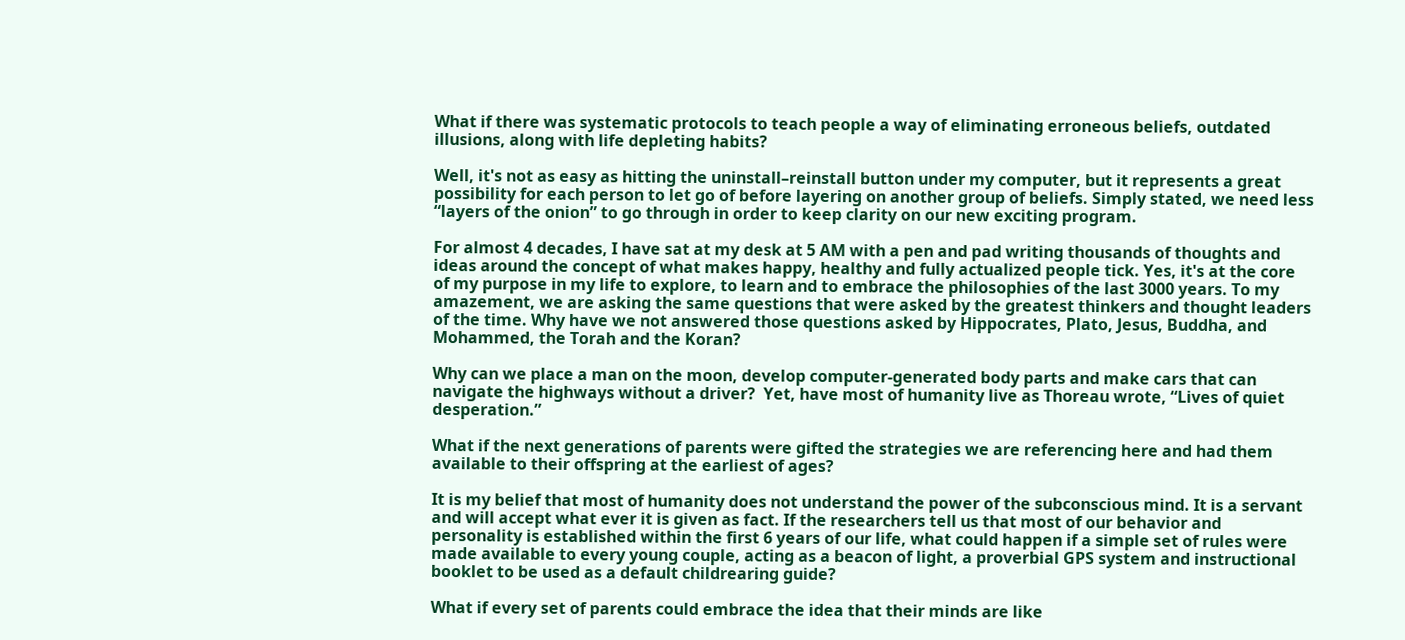What if there was systematic protocols to teach people a way of eliminating erroneous beliefs, outdated illusions, along with life depleting habits?

Well, it's not as easy as hitting the uninstall–reinstall button under my computer, but it represents a great possibility for each person to let go of before layering on another group of beliefs. Simply stated, we need less “layers of the onion” to go through in order to keep clarity on our new exciting program.

For almost 4 decades, I have sat at my desk at 5 AM with a pen and pad writing thousands of thoughts and ideas around the concept of what makes happy, healthy and fully actualized people tick. Yes, it's at the core of my purpose in my life to explore, to learn and to embrace the philosophies of the last 3000 years. To my amazement, we are asking the same questions that were asked by the greatest thinkers and thought leaders of the time. Why have we not answered those questions asked by Hippocrates, Plato, Jesus, Buddha, and Mohammed, the Torah and the Koran?

Why can we place a man on the moon, develop computer-generated body parts and make cars that can navigate the highways without a driver?  Yet, have most of humanity live as Thoreau wrote, “Lives of quiet desperation.”

What if the next generations of parents were gifted the strategies we are referencing here and had them available to their offspring at the earliest of ages?

It is my belief that most of humanity does not understand the power of the subconscious mind. It is a servant and will accept what ever it is given as fact. If the researchers tell us that most of our behavior and personality is established within the first 6 years of our life, what could happen if a simple set of rules were made available to every young couple, acting as a beacon of light, a proverbial GPS system and instructional booklet to be used as a default childrearing guide?

What if every set of parents could embrace the idea that their minds are like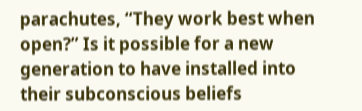parachutes, “They work best when open?” Is it possible for a new generation to have installed into their subconscious beliefs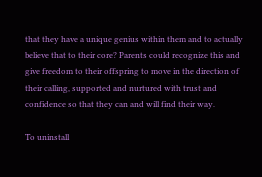that they have a unique genius within them and to actually believe that to their core? Parents could recognize this and give freedom to their offspring to move in the direction of their calling, supported and nurtured with trust and confidence so that they can and will find their way.

To uninstall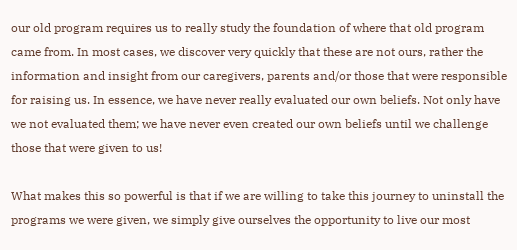our old program requires us to really study the foundation of where that old program came from. In most cases, we discover very quickly that these are not ours, rather the information and insight from our caregivers, parents and/or those that were responsible for raising us. In essence, we have never really evaluated our own beliefs. Not only have we not evaluated them; we have never even created our own beliefs until we challenge those that were given to us!

What makes this so powerful is that if we are willing to take this journey to uninstall the programs we were given, we simply give ourselves the opportunity to live our most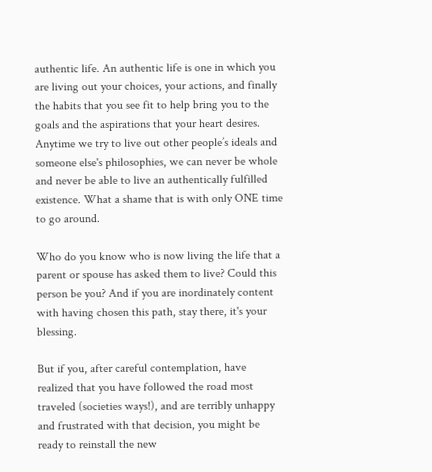authentic life. An authentic life is one in which you are living out your choices, your actions, and finally the habits that you see fit to help bring you to the goals and the aspirations that your heart desires. Anytime we try to live out other people’s ideals and someone else's philosophies, we can never be whole and never be able to live an authentically fulfilled existence. What a shame that is with only ONE time to go around.

Who do you know who is now living the life that a parent or spouse has asked them to live? Could this person be you? And if you are inordinately content with having chosen this path, stay there, it's your blessing.

But if you, after careful contemplation, have realized that you have followed the road most traveled (societies ways!), and are terribly unhappy and frustrated with that decision, you might be ready to reinstall the new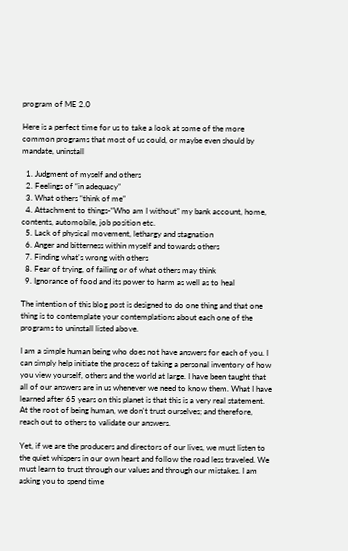program of ME 2.0

Here is a perfect time for us to take a look at some of the more common programs that most of us could, or maybe even should by mandate, uninstall

  1. Judgment of myself and others
  2. Feelings of “in adequacy”
  3. What others “think of me”
  4. Attachment to things-“Who am I without” my bank account, home, contents, automobile, job position etc.
  5. Lack of physical movement, lethargy and stagnation
  6. Anger and bitterness within myself and towards others
  7. Finding what's wrong with others
  8. Fear of trying, of failing or of what others may think
  9. Ignorance of food and its power to harm as well as to heal

The intention of this blog post is designed to do one thing and that one thing is to contemplate your contemplations about each one of the programs to uninstall listed above.

I am a simple human being who does not have answers for each of you. I can simply help initiate the process of taking a personal inventory of how you view yourself, others and the world at large. I have been taught that all of our answers are in us whenever we need to know them. What I have learned after 65 years on this planet is that this is a very real statement. At the root of being human, we don't trust ourselves; and therefore, reach out to others to validate our answers.

Yet, if we are the producers and directors of our lives, we must listen to the quiet whispers in our own heart and follow the road less traveled. We must learn to trust through our values and through our mistakes. I am asking you to spend time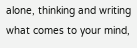alone, thinking and writing what comes to your mind,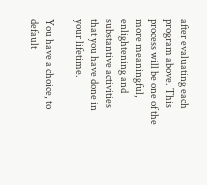after evaluating each program above. This process will be one of the more meaningful, enlightening and substantive activities that you have done in your lifetime.

You have a choice, to default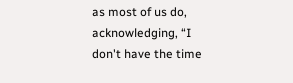as most of us do, acknowledging, “I don't have the time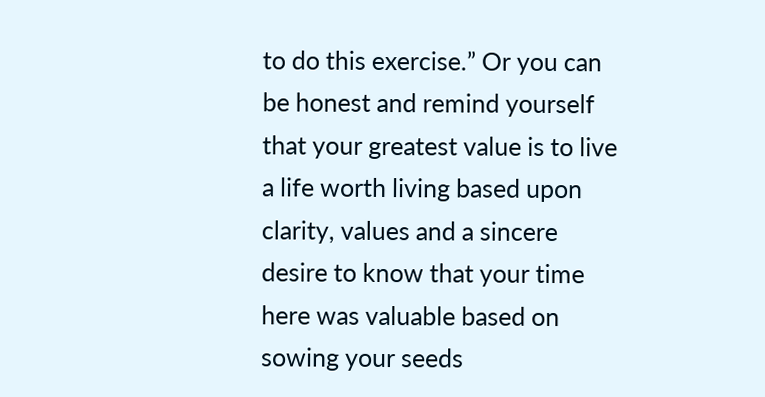to do this exercise.” Or you can be honest and remind yourself that your greatest value is to live a life worth living based upon clarity, values and a sincere desire to know that your time here was valuable based on sowing your seeds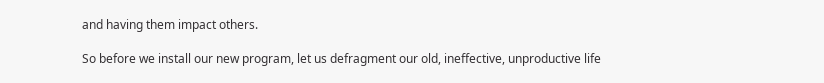and having them impact others.

So before we install our new program, let us defragment our old, ineffective, unproductive life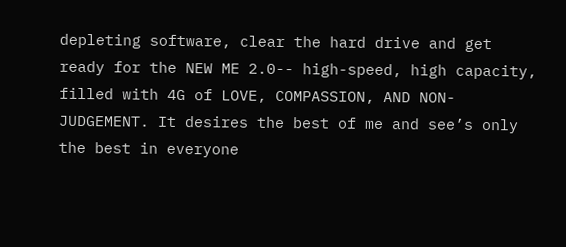depleting software, clear the hard drive and get ready for the NEW ME 2.0-- high-speed, high capacity, filled with 4G of LOVE, COMPASSION, AND NON-JUDGEMENT. It desires the best of me and see’s only the best in everyone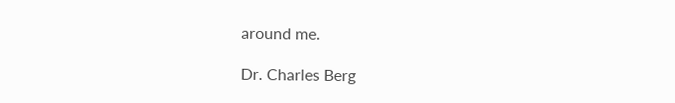around me.

Dr. Charles Berg